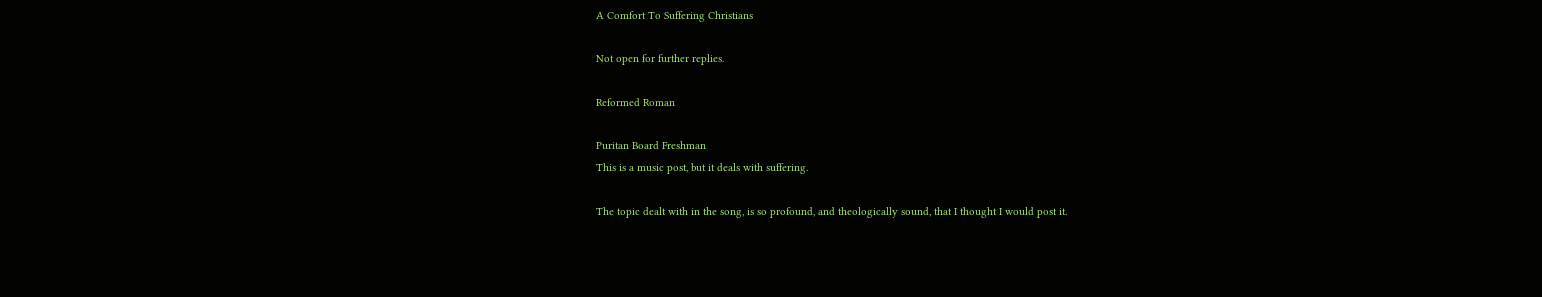A Comfort To Suffering Christians

Not open for further replies.

Reformed Roman

Puritan Board Freshman
This is a music post, but it deals with suffering.

The topic dealt with in the song, is so profound, and theologically sound, that I thought I would post it.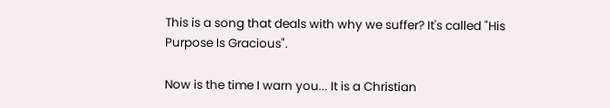This is a song that deals with why we suffer? It's called "His Purpose Is Gracious".

Now is the time I warn you... It is a Christian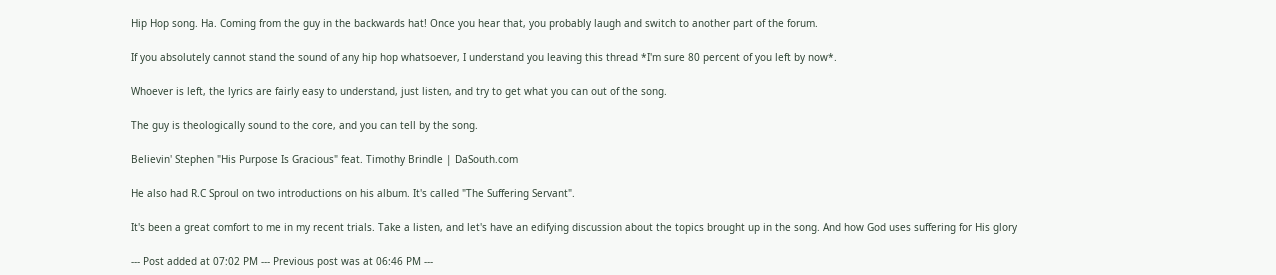Hip Hop song. Ha. Coming from the guy in the backwards hat! Once you hear that, you probably laugh and switch to another part of the forum.

If you absolutely cannot stand the sound of any hip hop whatsoever, I understand you leaving this thread *I'm sure 80 percent of you left by now*.

Whoever is left, the lyrics are fairly easy to understand, just listen, and try to get what you can out of the song.

The guy is theologically sound to the core, and you can tell by the song.

Believin' Stephen "His Purpose Is Gracious" feat. Timothy Brindle | DaSouth.com

He also had R.C Sproul on two introductions on his album. It's called "The Suffering Servant".

It's been a great comfort to me in my recent trials. Take a listen, and let's have an edifying discussion about the topics brought up in the song. And how God uses suffering for His glory

--- Post added at 07:02 PM --- Previous post was at 06:46 PM ---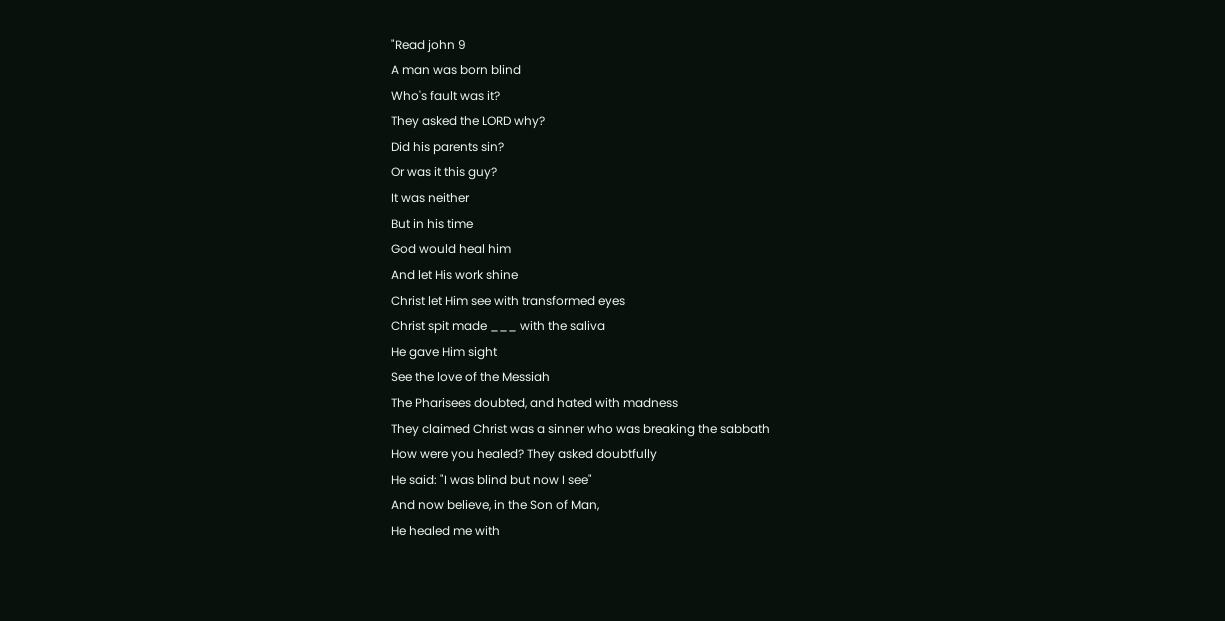"Read john 9
A man was born blind
Who's fault was it?
They asked the LORD why?
Did his parents sin?
Or was it this guy?
It was neither
But in his time
God would heal him
And let His work shine
Christ let Him see with transformed eyes
Christ spit made ___ with the saliva
He gave Him sight
See the love of the Messiah
The Pharisees doubted, and hated with madness
They claimed Christ was a sinner who was breaking the sabbath
How were you healed? They asked doubtfully
He said: "I was blind but now I see"
And now believe, in the Son of Man,
He healed me with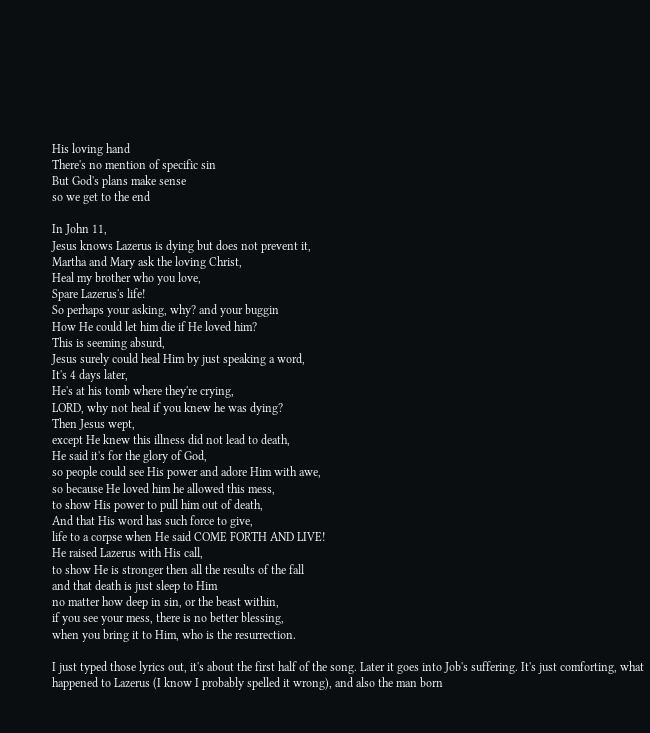His loving hand
There's no mention of specific sin
But God's plans make sense
so we get to the end

In John 11,
Jesus knows Lazerus is dying but does not prevent it,
Martha and Mary ask the loving Christ,
Heal my brother who you love,
Spare Lazerus's life!
So perhaps your asking, why? and your buggin
How He could let him die if He loved him?
This is seeming absurd,
Jesus surely could heal Him by just speaking a word,
It's 4 days later,
He's at his tomb where they're crying,
LORD, why not heal if you knew he was dying?
Then Jesus wept,
except He knew this illness did not lead to death,
He said it's for the glory of God,
so people could see His power and adore Him with awe,
so because He loved him he allowed this mess,
to show His power to pull him out of death,
And that His word has such force to give,
life to a corpse when He said COME FORTH AND LIVE!
He raised Lazerus with His call,
to show He is stronger then all the results of the fall
and that death is just sleep to Him
no matter how deep in sin, or the beast within,
if you see your mess, there is no better blessing,
when you bring it to Him, who is the resurrection.

I just typed those lyrics out, it's about the first half of the song. Later it goes into Job's suffering. It's just comforting, what happened to Lazerus (I know I probably spelled it wrong), and also the man born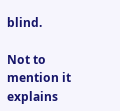blind.

Not to mention it explains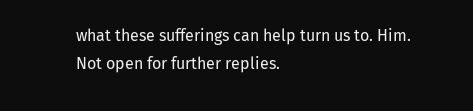what these sufferings can help turn us to. Him.
Not open for further replies.